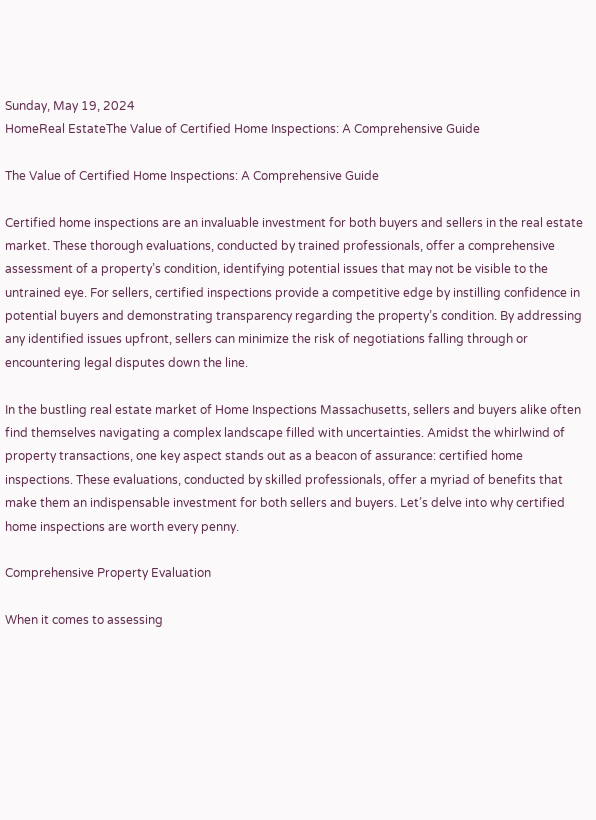Sunday, May 19, 2024
HomeReal EstateThe Value of Certified Home Inspections: A Comprehensive Guide

The Value of Certified Home Inspections: A Comprehensive Guide

Certified home inspections are an invaluable investment for both buyers and sellers in the real estate market. These thorough evaluations, conducted by trained professionals, offer a comprehensive assessment of a property’s condition, identifying potential issues that may not be visible to the untrained eye. For sellers, certified inspections provide a competitive edge by instilling confidence in potential buyers and demonstrating transparency regarding the property’s condition. By addressing any identified issues upfront, sellers can minimize the risk of negotiations falling through or encountering legal disputes down the line.

In the bustling real estate market of Home Inspections Massachusetts, sellers and buyers alike often find themselves navigating a complex landscape filled with uncertainties. Amidst the whirlwind of property transactions, one key aspect stands out as a beacon of assurance: certified home inspections. These evaluations, conducted by skilled professionals, offer a myriad of benefits that make them an indispensable investment for both sellers and buyers. Let’s delve into why certified home inspections are worth every penny.

Comprehensive Property Evaluation

When it comes to assessing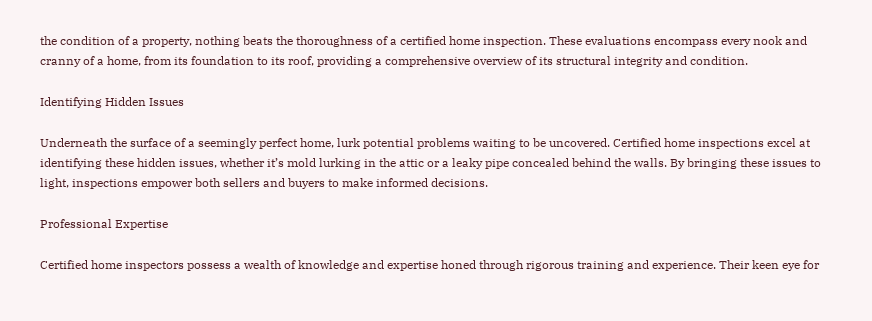the condition of a property, nothing beats the thoroughness of a certified home inspection. These evaluations encompass every nook and cranny of a home, from its foundation to its roof, providing a comprehensive overview of its structural integrity and condition.

Identifying Hidden Issues

Underneath the surface of a seemingly perfect home, lurk potential problems waiting to be uncovered. Certified home inspections excel at identifying these hidden issues, whether it’s mold lurking in the attic or a leaky pipe concealed behind the walls. By bringing these issues to light, inspections empower both sellers and buyers to make informed decisions.

Professional Expertise

Certified home inspectors possess a wealth of knowledge and expertise honed through rigorous training and experience. Their keen eye for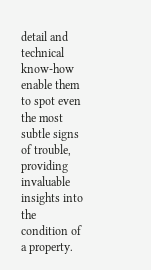detail and technical know-how enable them to spot even the most subtle signs of trouble, providing invaluable insights into the condition of a property.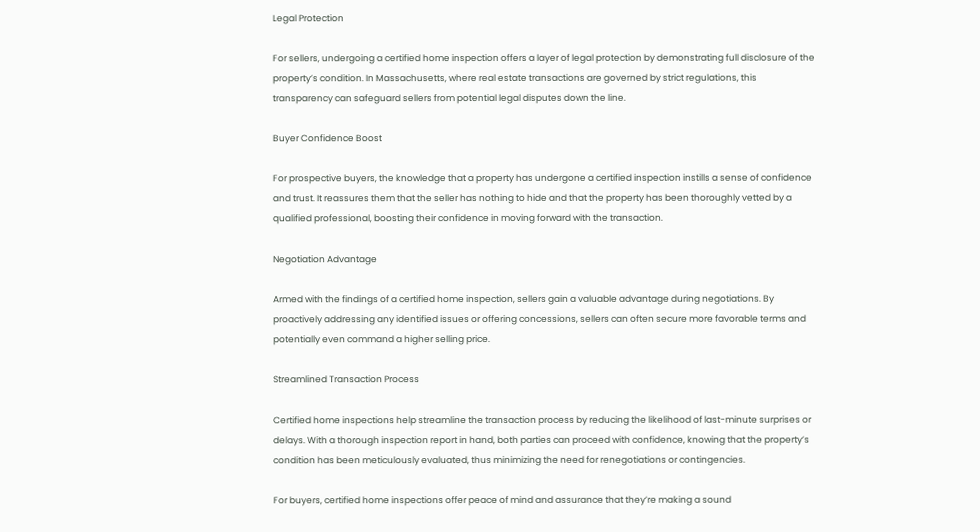Legal Protection

For sellers, undergoing a certified home inspection offers a layer of legal protection by demonstrating full disclosure of the property’s condition. In Massachusetts, where real estate transactions are governed by strict regulations, this transparency can safeguard sellers from potential legal disputes down the line.

Buyer Confidence Boost

For prospective buyers, the knowledge that a property has undergone a certified inspection instills a sense of confidence and trust. It reassures them that the seller has nothing to hide and that the property has been thoroughly vetted by a qualified professional, boosting their confidence in moving forward with the transaction.

Negotiation Advantage

Armed with the findings of a certified home inspection, sellers gain a valuable advantage during negotiations. By proactively addressing any identified issues or offering concessions, sellers can often secure more favorable terms and potentially even command a higher selling price.

Streamlined Transaction Process

Certified home inspections help streamline the transaction process by reducing the likelihood of last-minute surprises or delays. With a thorough inspection report in hand, both parties can proceed with confidence, knowing that the property’s condition has been meticulously evaluated, thus minimizing the need for renegotiations or contingencies.

For buyers, certified home inspections offer peace of mind and assurance that they’re making a sound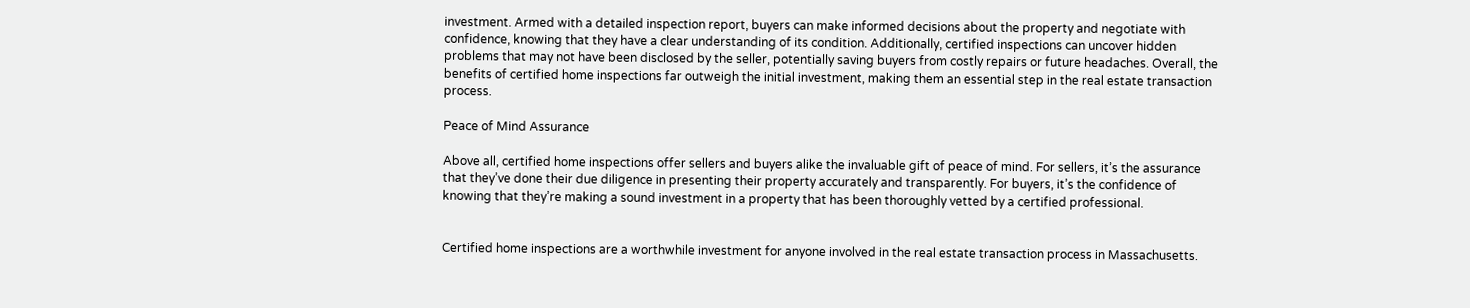investment. Armed with a detailed inspection report, buyers can make informed decisions about the property and negotiate with confidence, knowing that they have a clear understanding of its condition. Additionally, certified inspections can uncover hidden problems that may not have been disclosed by the seller, potentially saving buyers from costly repairs or future headaches. Overall, the benefits of certified home inspections far outweigh the initial investment, making them an essential step in the real estate transaction process.

Peace of Mind Assurance

Above all, certified home inspections offer sellers and buyers alike the invaluable gift of peace of mind. For sellers, it’s the assurance that they’ve done their due diligence in presenting their property accurately and transparently. For buyers, it’s the confidence of knowing that they’re making a sound investment in a property that has been thoroughly vetted by a certified professional.


Certified home inspections are a worthwhile investment for anyone involved in the real estate transaction process in Massachusetts.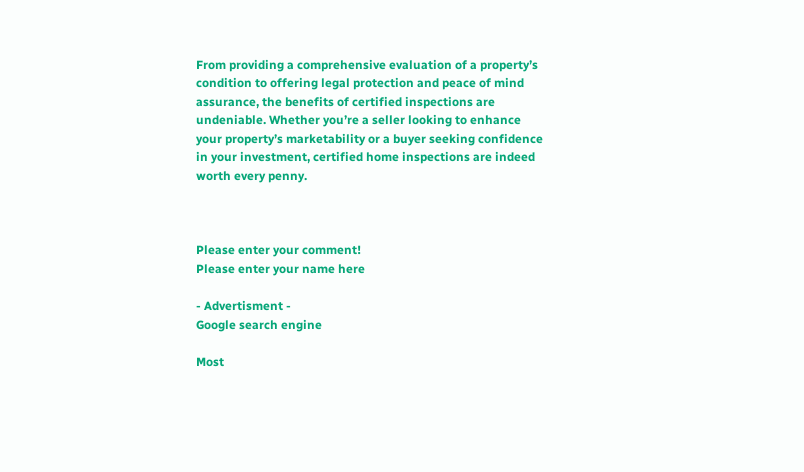From providing a comprehensive evaluation of a property’s condition to offering legal protection and peace of mind assurance, the benefits of certified inspections are undeniable. Whether you’re a seller looking to enhance your property’s marketability or a buyer seeking confidence in your investment, certified home inspections are indeed worth every penny.



Please enter your comment!
Please enter your name here

- Advertisment -
Google search engine

Most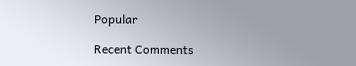Popular

Recent Comments